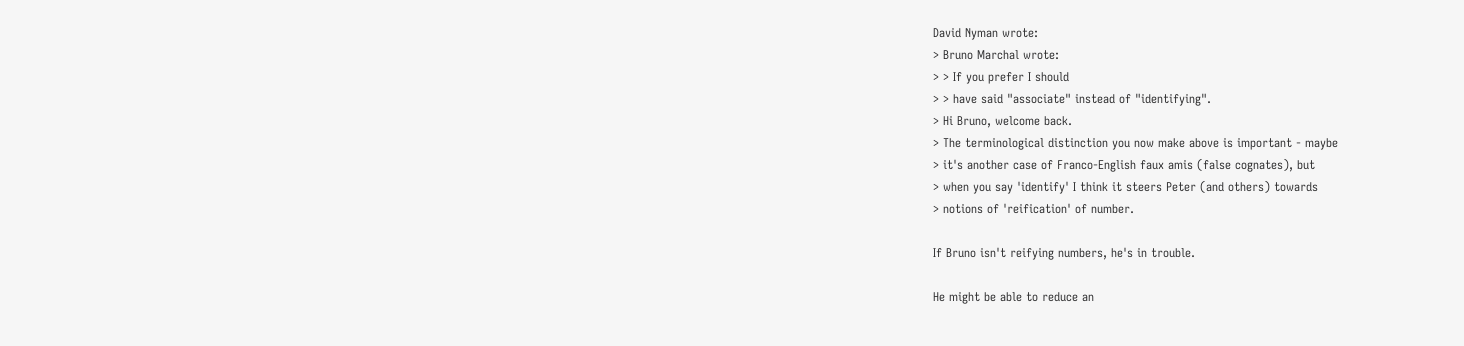David Nyman wrote:
> Bruno Marchal wrote:
> > If you prefer I should
> > have said "associate" instead of "identifying".
> Hi Bruno, welcome back.
> The terminological distinction you now make above is important - maybe
> it's another case of Franco-English faux amis (false cognates), but
> when you say 'identify' I think it steers Peter (and others) towards
> notions of 'reification' of number.

If Bruno isn't reifying numbers, he's in trouble.

He might be able to reduce an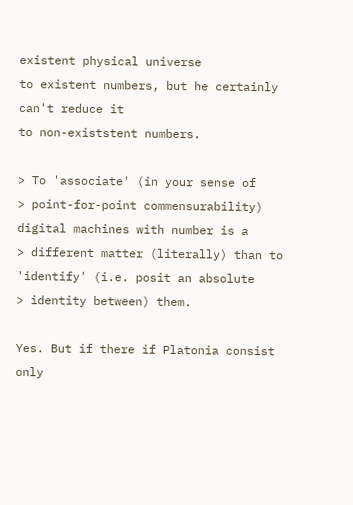existent physical universe
to existent numbers, but he certainly can't reduce it
to non-existstent numbers.

> To 'associate' (in your sense of
> point-for-point commensurability) digital machines with number is a
> different matter (literally) than to 'identify' (i.e. posit an absolute
> identity between) them.

Yes. But if there if Platonia consist only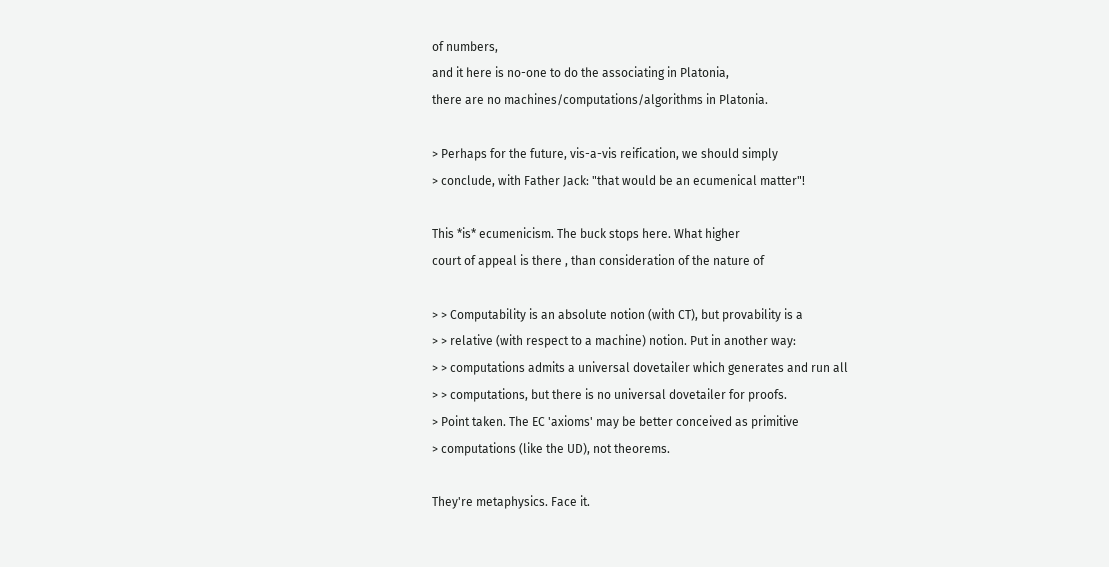of numbers,
and it here is no-one to do the associating in Platonia,
there are no machines/computations/algorithms in Platonia.

> Perhaps for the future, vis-a-vis reification, we should simply
> conclude, with Father Jack: "that would be an ecumenical matter"!

This *is* ecumenicism. The buck stops here. What higher
court of appeal is there , than consideration of the nature of

> > Computability is an absolute notion (with CT), but provability is a
> > relative (with respect to a machine) notion. Put in another way:
> > computations admits a universal dovetailer which generates and run all
> > computations, but there is no universal dovetailer for proofs.
> Point taken. The EC 'axioms' may be better conceived as primitive
> computations (like the UD), not theorems.

They're metaphysics. Face it.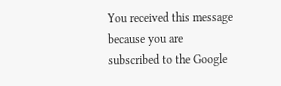You received this message because you are subscribed to the Google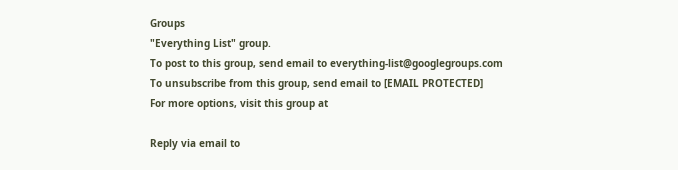Groups
"Everything List" group.
To post to this group, send email to everything-list@googlegroups.com
To unsubscribe from this group, send email to [EMAIL PROTECTED]
For more options, visit this group at

Reply via email to